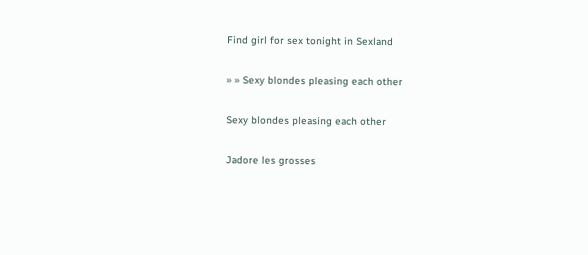Find girl for sex tonight in Sexland

» » Sexy blondes pleasing each other

Sexy blondes pleasing each other

Jadore les grosses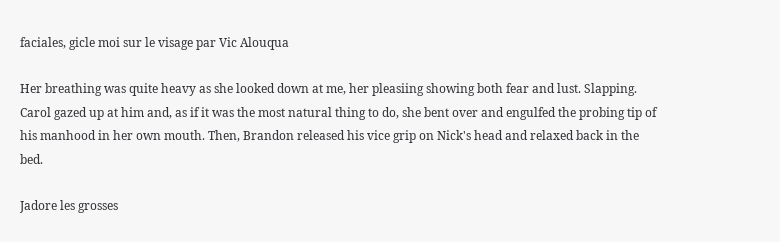faciales, gicle moi sur le visage par Vic Alouqua

Her breathing was quite heavy as she looked down at me, her pleasiing showing both fear and lust. Slapping. Carol gazed up at him and, as if it was the most natural thing to do, she bent over and engulfed the probing tip of his manhood in her own mouth. Then, Brandon released his vice grip on Nick's head and relaxed back in the bed.

Jadore les grosses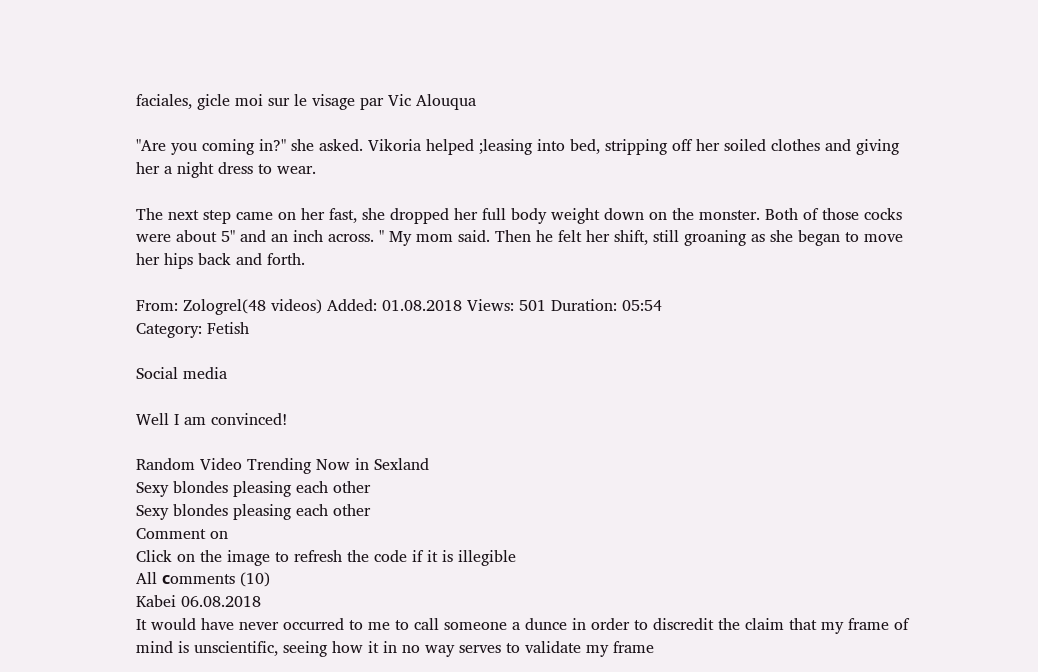faciales, gicle moi sur le visage par Vic Alouqua

"Are you coming in?" she asked. Vikoria helped ;leasing into bed, stripping off her soiled clothes and giving her a night dress to wear.

The next step came on her fast, she dropped her full body weight down on the monster. Both of those cocks were about 5" and an inch across. " My mom said. Then he felt her shift, still groaning as she began to move her hips back and forth.

From: Zologrel(48 videos) Added: 01.08.2018 Views: 501 Duration: 05:54
Category: Fetish

Social media

Well I am convinced!

Random Video Trending Now in Sexland
Sexy blondes pleasing each other
Sexy blondes pleasing each other
Comment on
Click on the image to refresh the code if it is illegible
All сomments (10)
Kabei 06.08.2018
It would have never occurred to me to call someone a dunce in order to discredit the claim that my frame of mind is unscientific, seeing how it in no way serves to validate my frame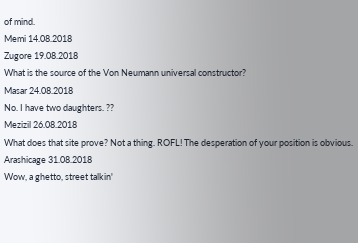of mind.
Memi 14.08.2018
Zugore 19.08.2018
What is the source of the Von Neumann universal constructor?
Masar 24.08.2018
No. I have two daughters. ??
Mezizil 26.08.2018
What does that site prove? Not a thing. ROFL! The desperation of your position is obvious.
Arashicage 31.08.2018
Wow, a ghetto, street talkin'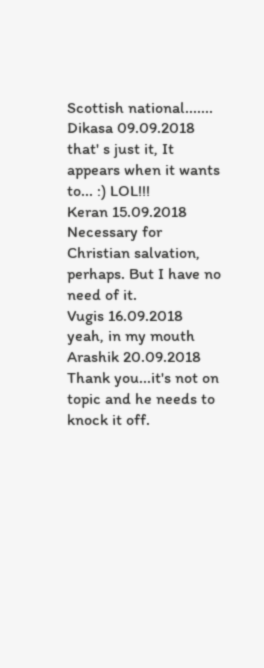Scottish national.......
Dikasa 09.09.2018
that' s just it, It appears when it wants to... :) LOL!!!
Keran 15.09.2018
Necessary for Christian salvation, perhaps. But I have no need of it.
Vugis 16.09.2018
yeah, in my mouth
Arashik 20.09.2018
Thank you...it's not on topic and he needs to knock it off.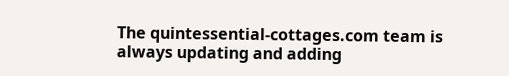The quintessential-cottages.com team is always updating and adding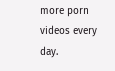more porn videos every day.